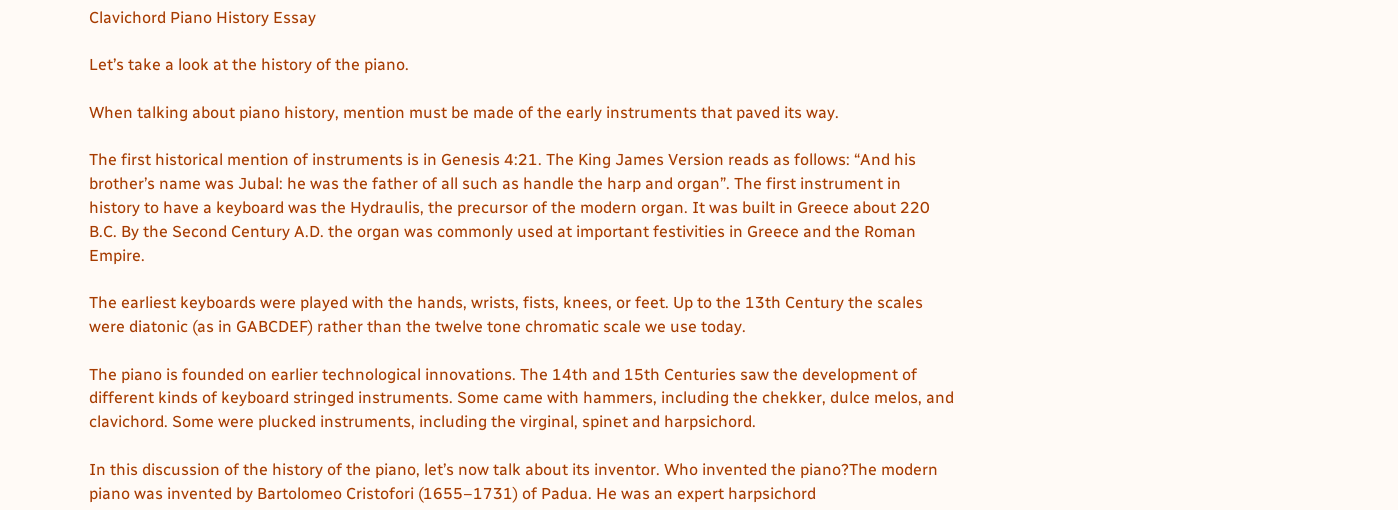Clavichord Piano History Essay

Let’s take a look at the history of the piano.

When talking about piano history, mention must be made of the early instruments that paved its way.

The first historical mention of instruments is in Genesis 4:21. The King James Version reads as follows: “And his brother’s name was Jubal: he was the father of all such as handle the harp and organ”. The first instrument in history to have a keyboard was the Hydraulis, the precursor of the modern organ. It was built in Greece about 220 B.C. By the Second Century A.D. the organ was commonly used at important festivities in Greece and the Roman Empire.

The earliest keyboards were played with the hands, wrists, fists, knees, or feet. Up to the 13th Century the scales were diatonic (as in GABCDEF) rather than the twelve tone chromatic scale we use today.

The piano is founded on earlier technological innovations. The 14th and 15th Centuries saw the development of different kinds of keyboard stringed instruments. Some came with hammers, including the chekker, dulce melos, and clavichord. Some were plucked instruments, including the virginal, spinet and harpsichord.

In this discussion of the history of the piano, let’s now talk about its inventor. Who invented the piano?The modern piano was invented by Bartolomeo Cristofori (1655–1731) of Padua. He was an expert harpsichord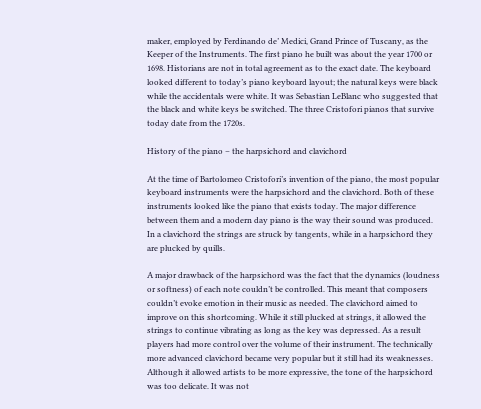maker, employed by Ferdinando de’ Medici, Grand Prince of Tuscany, as the Keeper of the Instruments. The first piano he built was about the year 1700 or 1698. Historians are not in total agreement as to the exact date. The keyboard looked different to today’s piano keyboard layout; the natural keys were black while the accidentals were white. It was Sebastian LeBlanc who suggested that the black and white keys be switched. The three Cristofori pianos that survive today date from the 1720s.

History of the piano – the harpsichord and clavichord

At the time of Bartolomeo Cristofori’s invention of the piano, the most popular keyboard instruments were the harpsichord and the clavichord. Both of these instruments looked like the piano that exists today. The major difference between them and a modern day piano is the way their sound was produced. In a clavichord the strings are struck by tangents, while in a harpsichord they are plucked by quills.

A major drawback of the harpsichord was the fact that the dynamics (loudness or softness) of each note couldn’t be controlled. This meant that composers couldn’t evoke emotion in their music as needed. The clavichord aimed to improve on this shortcoming. While it still plucked at strings, it allowed the strings to continue vibrating as long as the key was depressed. As a result players had more control over the volume of their instrument. The technically more advanced clavichord became very popular but it still had its weaknesses. Although it allowed artists to be more expressive, the tone of the harpsichord was too delicate. It was not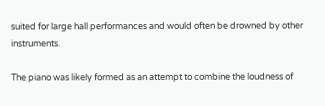suited for large hall performances and would often be drowned by other instruments.

The piano was likely formed as an attempt to combine the loudness of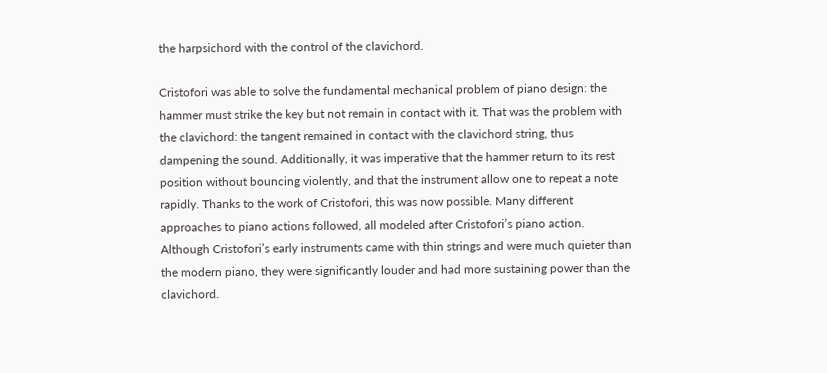the harpsichord with the control of the clavichord.

Cristofori was able to solve the fundamental mechanical problem of piano design: the hammer must strike the key but not remain in contact with it. That was the problem with the clavichord: the tangent remained in contact with the clavichord string, thus dampening the sound. Additionally, it was imperative that the hammer return to its rest position without bouncing violently, and that the instrument allow one to repeat a note rapidly. Thanks to the work of Cristofori, this was now possible. Many different approaches to piano actions followed, all modeled after Cristofori’s piano action. Although Cristofori’s early instruments came with thin strings and were much quieter than the modern piano, they were significantly louder and had more sustaining power than the clavichord.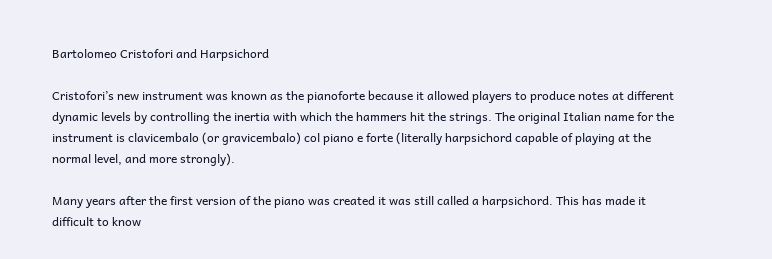Bartolomeo Cristofori and Harpsichord

Cristofori’s new instrument was known as the pianoforte because it allowed players to produce notes at different dynamic levels by controlling the inertia with which the hammers hit the strings. The original Italian name for the instrument is clavicembalo (or gravicembalo) col piano e forte (literally harpsichord capable of playing at the normal level, and more strongly).

Many years after the first version of the piano was created it was still called a harpsichord. This has made it difficult to know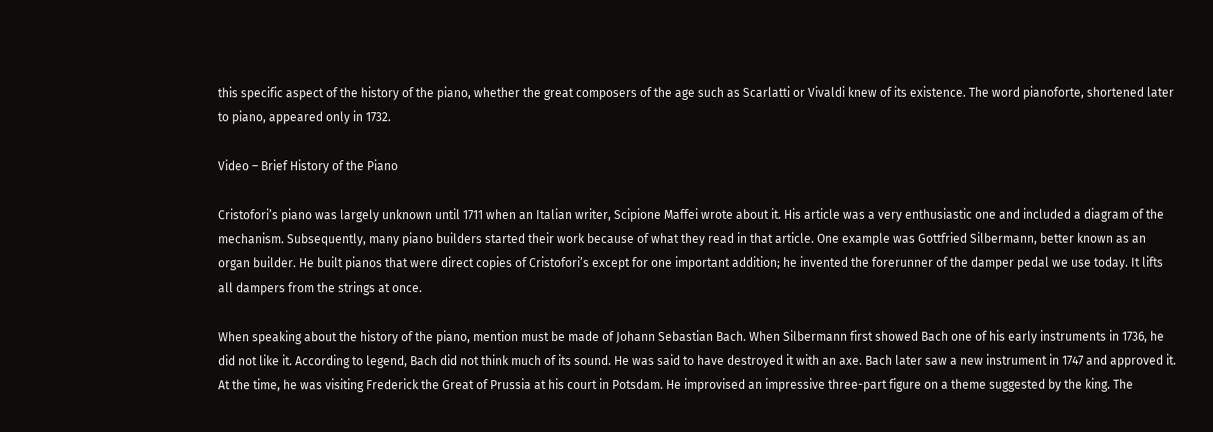this specific aspect of the history of the piano, whether the great composers of the age such as Scarlatti or Vivaldi knew of its existence. The word pianoforte, shortened later to piano, appeared only in 1732.

Video – Brief History of the Piano

Cristofori’s piano was largely unknown until 1711 when an Italian writer, Scipione Maffei wrote about it. His article was a very enthusiastic one and included a diagram of the mechanism. Subsequently, many piano builders started their work because of what they read in that article. One example was Gottfried Silbermann, better known as an organ builder. He built pianos that were direct copies of Cristofori’s except for one important addition; he invented the forerunner of the damper pedal we use today. It lifts all dampers from the strings at once.

When speaking about the history of the piano, mention must be made of Johann Sebastian Bach. When Silbermann first showed Bach one of his early instruments in 1736, he did not like it. According to legend, Bach did not think much of its sound. He was said to have destroyed it with an axe. Bach later saw a new instrument in 1747 and approved it. At the time, he was visiting Frederick the Great of Prussia at his court in Potsdam. He improvised an impressive three-part figure on a theme suggested by the king. The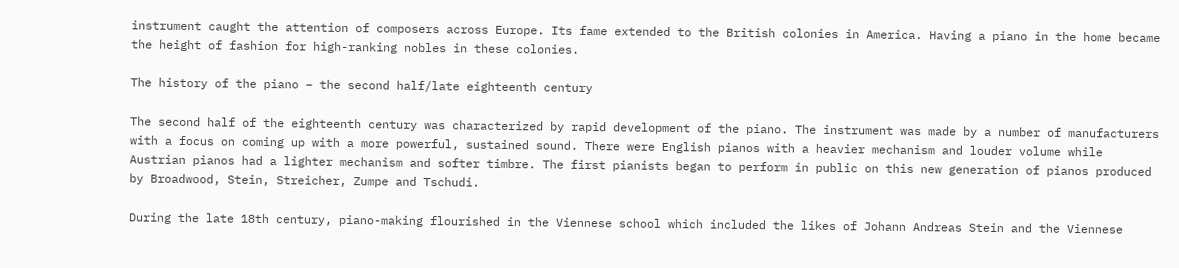instrument caught the attention of composers across Europe. Its fame extended to the British colonies in America. Having a piano in the home became the height of fashion for high-ranking nobles in these colonies.

The history of the piano – the second half/late eighteenth century

The second half of the eighteenth century was characterized by rapid development of the piano. The instrument was made by a number of manufacturers with a focus on coming up with a more powerful, sustained sound. There were English pianos with a heavier mechanism and louder volume while Austrian pianos had a lighter mechanism and softer timbre. The first pianists began to perform in public on this new generation of pianos produced by Broadwood, Stein, Streicher, Zumpe and Tschudi.

During the late 18th century, piano-making flourished in the Viennese school which included the likes of Johann Andreas Stein and the Viennese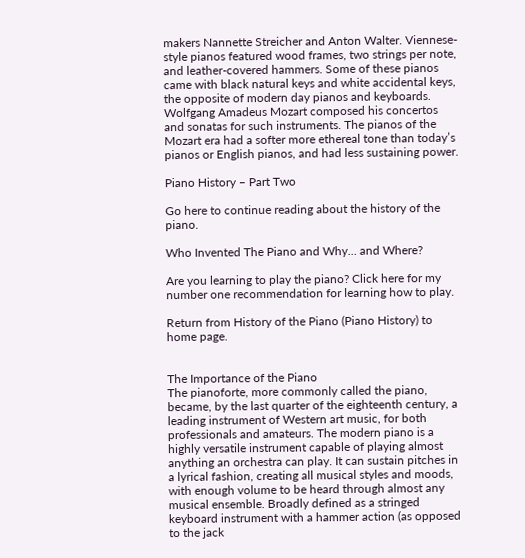makers Nannette Streicher and Anton Walter. Viennese-style pianos featured wood frames, two strings per note, and leather-covered hammers. Some of these pianos came with black natural keys and white accidental keys, the opposite of modern day pianos and keyboards. Wolfgang Amadeus Mozart composed his concertos and sonatas for such instruments. The pianos of the Mozart era had a softer more ethereal tone than today’s pianos or English pianos, and had less sustaining power.

Piano History – Part Two

Go here to continue reading about the history of the piano.

Who Invented The Piano and Why… and Where?

Are you learning to play the piano? Click here for my number one recommendation for learning how to play.

Return from History of the Piano (Piano History) to home page.


The Importance of the Piano
The pianoforte, more commonly called the piano, became, by the last quarter of the eighteenth century, a leading instrument of Western art music, for both professionals and amateurs. The modern piano is a highly versatile instrument capable of playing almost anything an orchestra can play. It can sustain pitches in a lyrical fashion, creating all musical styles and moods, with enough volume to be heard through almost any musical ensemble. Broadly defined as a stringed keyboard instrument with a hammer action (as opposed to the jack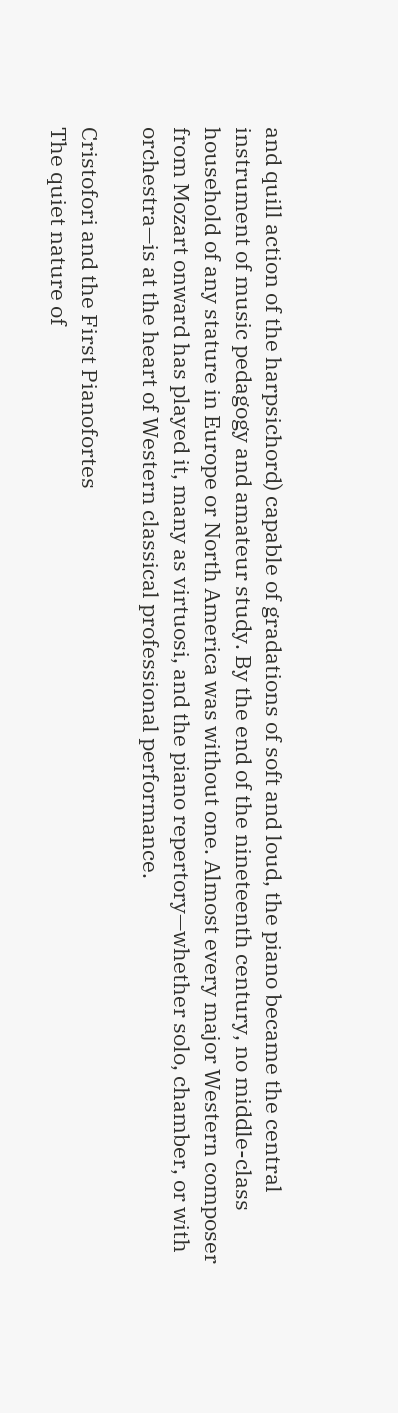and quill action of the harpsichord) capable of gradations of soft and loud, the piano became the central instrument of music pedagogy and amateur study. By the end of the nineteenth century, no middle-class household of any stature in Europe or North America was without one. Almost every major Western composer from Mozart onward has played it, many as virtuosi, and the piano repertory—whether solo, chamber, or with orchestra—is at the heart of Western classical professional performance.

Cristofori and the First Pianofortes
The quiet nature of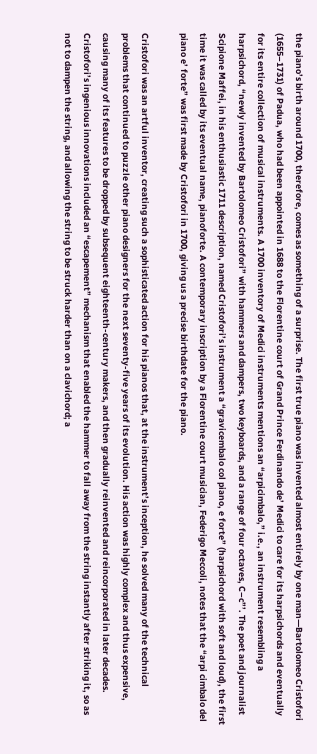the piano’s birth around 1700, therefore, comes as something of a surprise. The first true piano was invented almost entirely by one man—Bartolomeo Cristofori (1655–1731) of Padua, who had been appointed in 1688 to the Florentine court of Grand Prince Ferdinando de’ Medici to care for its harpsichords and eventually for its entire collection of musical instruments. A 1700 inventory of Medici instruments mentions an “arpicimbalo,” i.e., an instrument resembling a harpsichord, “newly invented by Bartolomeo Cristofori” with hammers and dampers, two keyboards, and a range of four octaves, C–c”’. The poet and journalist Scipione Maffei, in his enthusiastic 1711 description, named Cristofori’s instrument a “gravicembalo col piano, e forte” (harpsichord with soft and loud), the first time it was called by its eventual name, pianoforte. A contemporary inscription by a Florentine court musician, Federigo Meccoli, notes that the “arpi cimbalo del piano e’ forte” was first made by Cristofori in 1700, giving us a precise birthdate for the piano.

Cristofori was an artful inventor, creating such a sophisticated action for his pianos that, at the instrument’s inception, he solved many of the technical problems that continued to puzzle other piano designers for the next seventy-five years of its evolution. His action was highly complex and thus expensive, causing many of its features to be dropped by subsequent eighteenth-century makers, and then gradually reinvented and reincorporated in later decades. Cristofori’s ingenious innovations included an “escapement” mechanism that enabled the hammer to fall away from the string instantly after striking it, so as not to dampen the string, and allowing the string to be struck harder than on a clavichord; a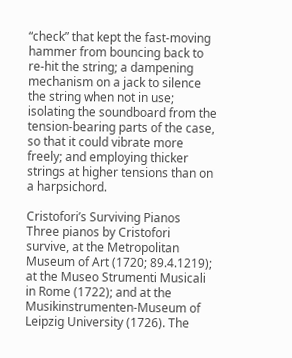“check” that kept the fast-moving hammer from bouncing back to re-hit the string; a dampening mechanism on a jack to silence the string when not in use; isolating the soundboard from the tension-bearing parts of the case, so that it could vibrate more freely; and employing thicker strings at higher tensions than on a harpsichord.

Cristofori’s Surviving Pianos
Three pianos by Cristofori survive, at the Metropolitan Museum of Art (1720; 89.4.1219); at the Museo Strumenti Musicali in Rome (1722); and at the Musikinstrumenten-Museum of Leipzig University (1726). The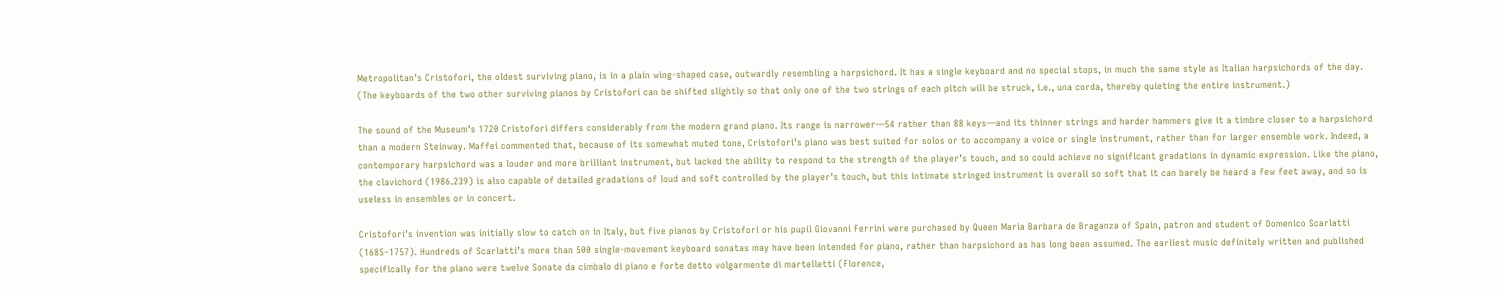Metropolitan’s Cristofori, the oldest surviving piano, is in a plain wing-shaped case, outwardly resembling a harpsichord. It has a single keyboard and no special stops, in much the same style as Italian harpsichords of the day. (The keyboards of the two other surviving pianos by Cristofori can be shifted slightly so that only one of the two strings of each pitch will be struck, i.e., una corda, thereby quieting the entire instrument.)

The sound of the Museum’s 1720 Cristofori differs considerably from the modern grand piano. Its range is narrower—54 rather than 88 keys—and its thinner strings and harder hammers give it a timbre closer to a harpsichord than a modern Steinway. Maffei commented that, because of its somewhat muted tone, Cristofori’s piano was best suited for solos or to accompany a voice or single instrument, rather than for larger ensemble work. Indeed, a contemporary harpsichord was a louder and more brilliant instrument, but lacked the ability to respond to the strength of the player’s touch, and so could achieve no significant gradations in dynamic expression. Like the piano, the clavichord (1986.239) is also capable of detailed gradations of loud and soft controlled by the player’s touch, but this intimate stringed instrument is overall so soft that it can barely be heard a few feet away, and so is useless in ensembles or in concert.

Cristofori’s invention was initially slow to catch on in Italy, but five pianos by Cristofori or his pupil Giovanni Ferrini were purchased by Queen Maria Barbara de Braganza of Spain, patron and student of Domenico Scarlatti (1685–1757). Hundreds of Scarlatti’s more than 500 single-movement keyboard sonatas may have been intended for piano, rather than harpsichord as has long been assumed. The earliest music definitely written and published specifically for the piano were twelve Sonate da cimbalo di piano e forte detto volgarmente di martelletti (Florence,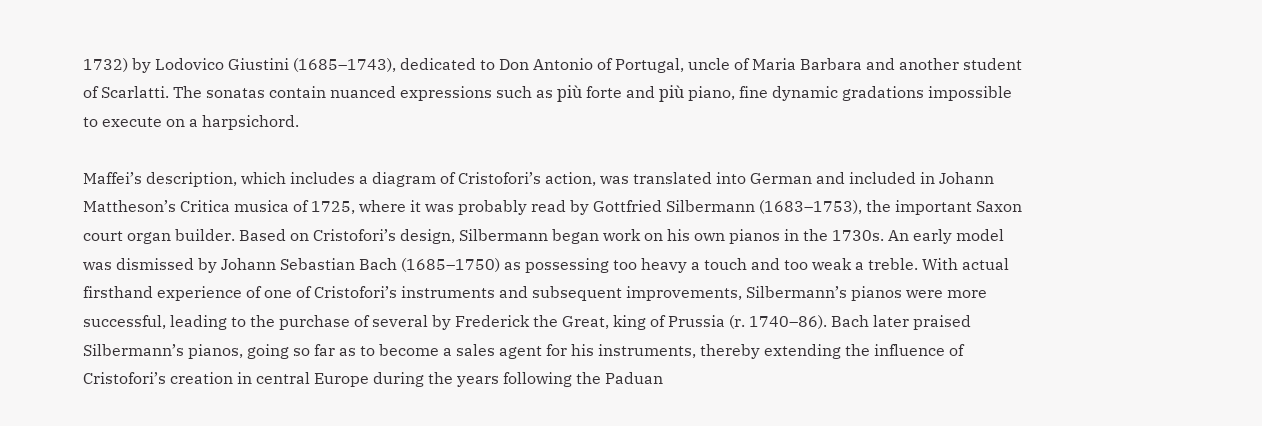1732) by Lodovico Giustini (1685–1743), dedicated to Don Antonio of Portugal, uncle of Maria Barbara and another student of Scarlatti. The sonatas contain nuanced expressions such as più forte and più piano, fine dynamic gradations impossible to execute on a harpsichord.

Maffei’s description, which includes a diagram of Cristofori’s action, was translated into German and included in Johann Mattheson’s Critica musica of 1725, where it was probably read by Gottfried Silbermann (1683–1753), the important Saxon court organ builder. Based on Cristofori’s design, Silbermann began work on his own pianos in the 1730s. An early model was dismissed by Johann Sebastian Bach (1685–1750) as possessing too heavy a touch and too weak a treble. With actual firsthand experience of one of Cristofori’s instruments and subsequent improvements, Silbermann’s pianos were more successful, leading to the purchase of several by Frederick the Great, king of Prussia (r. 1740–86). Bach later praised Silbermann’s pianos, going so far as to become a sales agent for his instruments, thereby extending the influence of Cristofori’s creation in central Europe during the years following the Paduan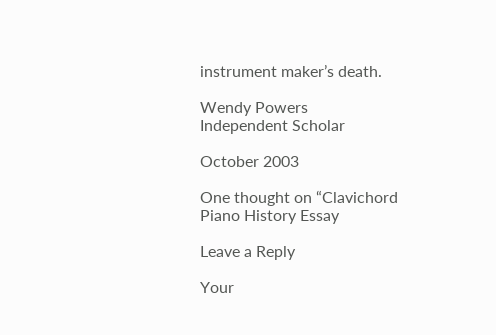instrument maker’s death.

Wendy Powers
Independent Scholar

October 2003

One thought on “Clavichord Piano History Essay

Leave a Reply

Your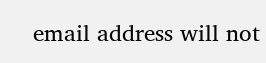email address will not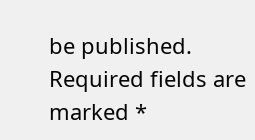be published. Required fields are marked *